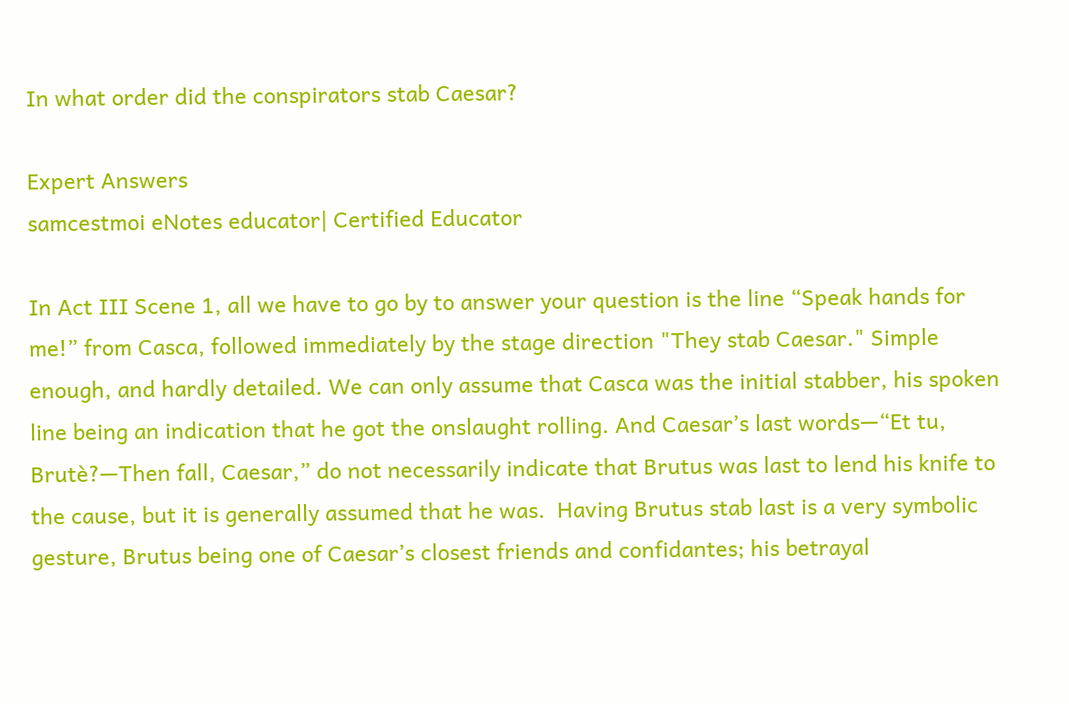In what order did the conspirators stab Caesar?

Expert Answers
samcestmoi eNotes educator| Certified Educator

In Act III Scene 1, all we have to go by to answer your question is the line “Speak hands for me!” from Casca, followed immediately by the stage direction "They stab Caesar." Simple enough, and hardly detailed. We can only assume that Casca was the initial stabber, his spoken line being an indication that he got the onslaught rolling. And Caesar’s last words—“Et tu, Brutè?—Then fall, Caesar,” do not necessarily indicate that Brutus was last to lend his knife to the cause, but it is generally assumed that he was.  Having Brutus stab last is a very symbolic gesture, Brutus being one of Caesar’s closest friends and confidantes; his betrayal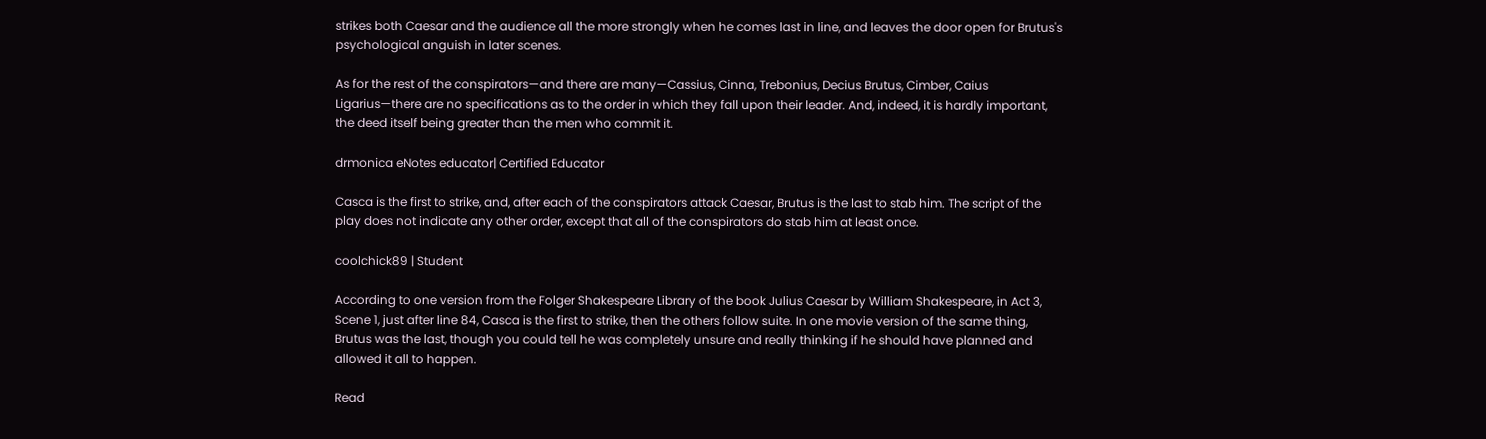strikes both Caesar and the audience all the more strongly when he comes last in line, and leaves the door open for Brutus's psychological anguish in later scenes.

As for the rest of the conspirators—and there are many—Cassius, Cinna, Trebonius, Decius Brutus, Cimber, Caius Ligarius—there are no specifications as to the order in which they fall upon their leader. And, indeed, it is hardly important, the deed itself being greater than the men who commit it.

drmonica eNotes educator| Certified Educator

Casca is the first to strike, and, after each of the conspirators attack Caesar, Brutus is the last to stab him. The script of the play does not indicate any other order, except that all of the conspirators do stab him at least once.

coolchick89 | Student

According to one version from the Folger Shakespeare Library of the book Julius Caesar by William Shakespeare, in Act 3, Scene 1, just after line 84, Casca is the first to strike, then the others follow suite. In one movie version of the same thing, Brutus was the last, though you could tell he was completely unsure and really thinking if he should have planned and allowed it all to happen.

Read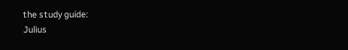the study guide:
Julius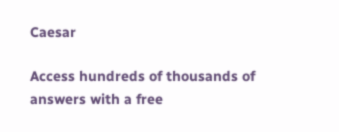Caesar

Access hundreds of thousands of answers with a free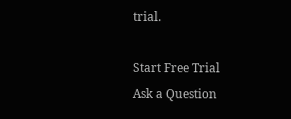trial.

Start Free Trial
Ask a Question